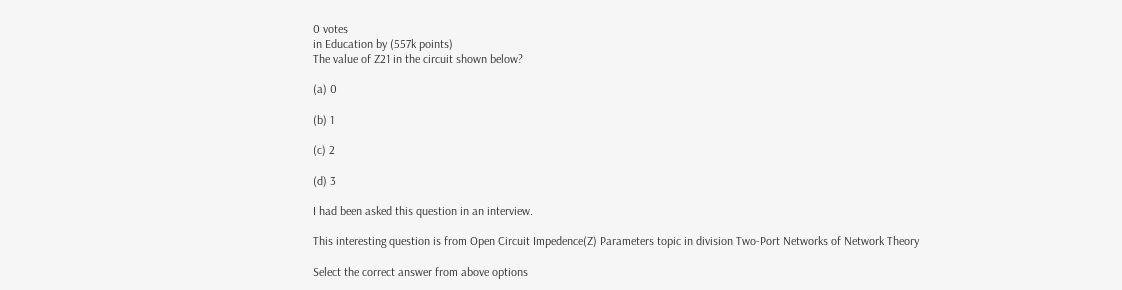0 votes
in Education by (557k points)
The value of Z21 in the circuit shown below?

(a) 0

(b) 1

(c) 2

(d) 3

I had been asked this question in an interview.

This interesting question is from Open Circuit Impedence(Z) Parameters topic in division Two-Port Networks of Network Theory

Select the correct answer from above options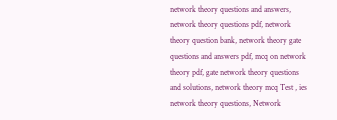network theory questions and answers, network theory questions pdf, network theory question bank, network theory gate questions and answers pdf, mcq on network theory pdf, gate network theory questions and solutions, network theory mcq Test , ies network theory questions, Network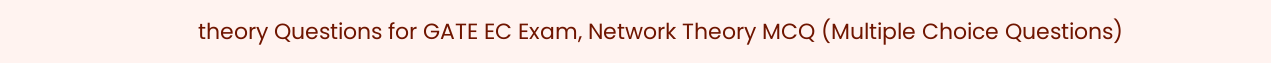theory Questions for GATE EC Exam, Network Theory MCQ (Multiple Choice Questions)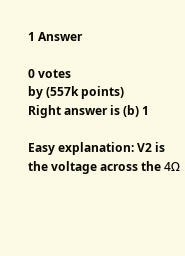1 Answer

0 votes
by (557k points)
Right answer is (b) 1

Easy explanation: V2 is the voltage across the 4Ω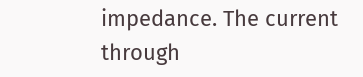impedance. The current through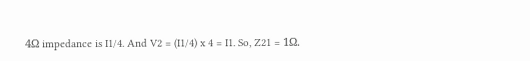4Ω impedance is I1/4. And V2 = (I1/4) x 4 = I1. So, Z21 = 1Ω.